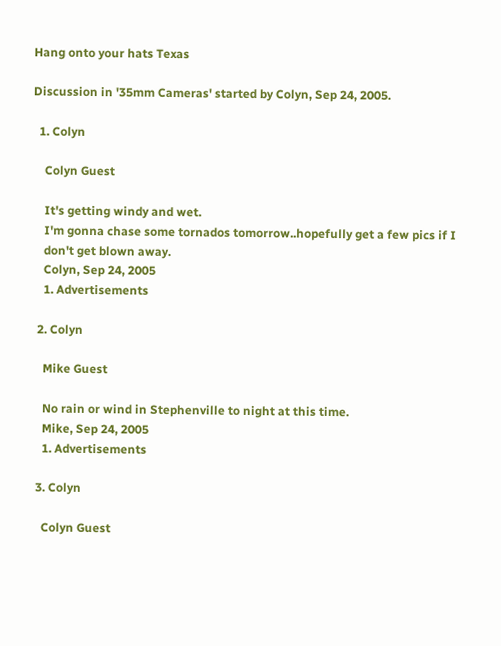Hang onto your hats Texas

Discussion in '35mm Cameras' started by Colyn, Sep 24, 2005.

  1. Colyn

    Colyn Guest

    It's getting windy and wet.
    I'm gonna chase some tornados tomorrow..hopefully get a few pics if I
    don't get blown away.
    Colyn, Sep 24, 2005
    1. Advertisements

  2. Colyn

    Mike Guest

    No rain or wind in Stephenville to night at this time.
    Mike, Sep 24, 2005
    1. Advertisements

  3. Colyn

    Colyn Guest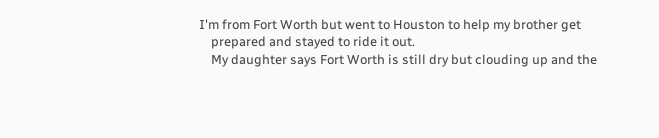I'm from Fort Worth but went to Houston to help my brother get
    prepared and stayed to ride it out.
    My daughter says Fort Worth is still dry but clouding up and the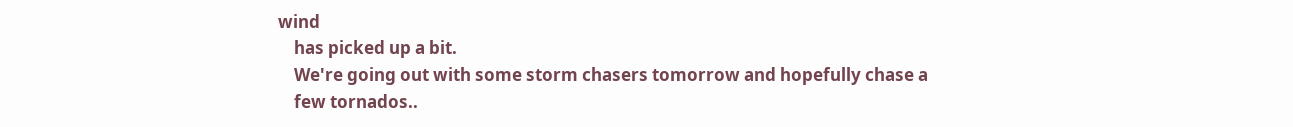wind
    has picked up a bit.
    We're going out with some storm chasers tomorrow and hopefully chase a
    few tornados..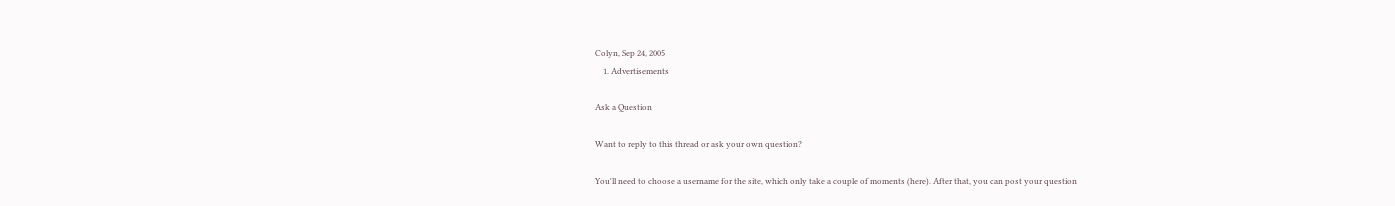Colyn, Sep 24, 2005
    1. Advertisements

Ask a Question

Want to reply to this thread or ask your own question?

You'll need to choose a username for the site, which only take a couple of moments (here). After that, you can post your question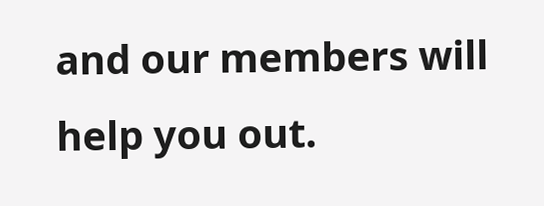and our members will help you out.